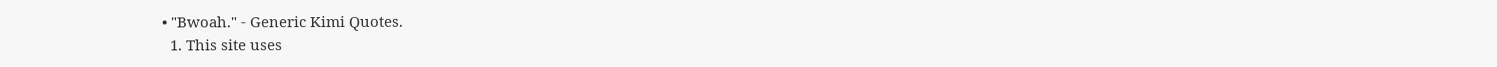• "Bwoah." - Generic Kimi Quotes.
  1. This site uses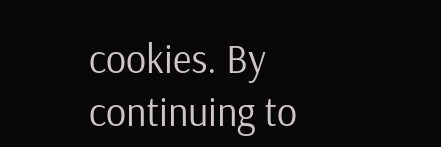cookies. By continuing to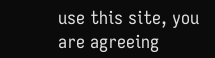use this site, you are agreeing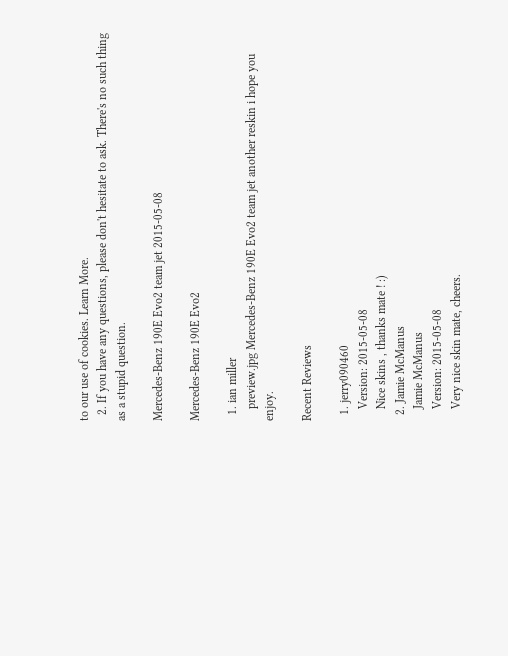to our use of cookies. Learn More.
  2. If you have any questions, please don't hesitate to ask. There's no such thing as a stupid question.

Mercedes-Benz 190E Evo2 team jet 2015-05-08

Mercedes-Benz 190E Evo2

  1. ian miller
    preview.jpg Mercedes-Benz 190E Evo2 team jet another reskin i hope you enjoy.

Recent Reviews

  1. jerry090460
    Version: 2015-05-08
    Nice skins , thanks mate ! :)
  2. Jamie McManus
    Jamie McManus
    Version: 2015-05-08
    Very nice skin mate, cheers.